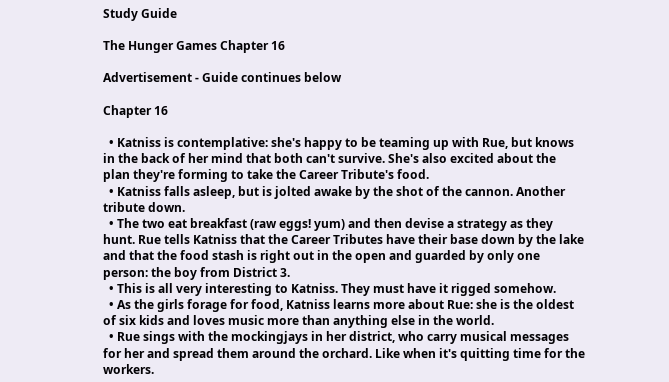Study Guide

The Hunger Games Chapter 16

Advertisement - Guide continues below

Chapter 16

  • Katniss is contemplative: she's happy to be teaming up with Rue, but knows in the back of her mind that both can't survive. She's also excited about the plan they're forming to take the Career Tribute's food.
  • Katniss falls asleep, but is jolted awake by the shot of the cannon. Another tribute down.
  • The two eat breakfast (raw eggs! yum) and then devise a strategy as they hunt. Rue tells Katniss that the Career Tributes have their base down by the lake and that the food stash is right out in the open and guarded by only one person: the boy from District 3.
  • This is all very interesting to Katniss. They must have it rigged somehow.
  • As the girls forage for food, Katniss learns more about Rue: she is the oldest of six kids and loves music more than anything else in the world.
  • Rue sings with the mockingjays in her district, who carry musical messages for her and spread them around the orchard. Like when it's quitting time for the workers.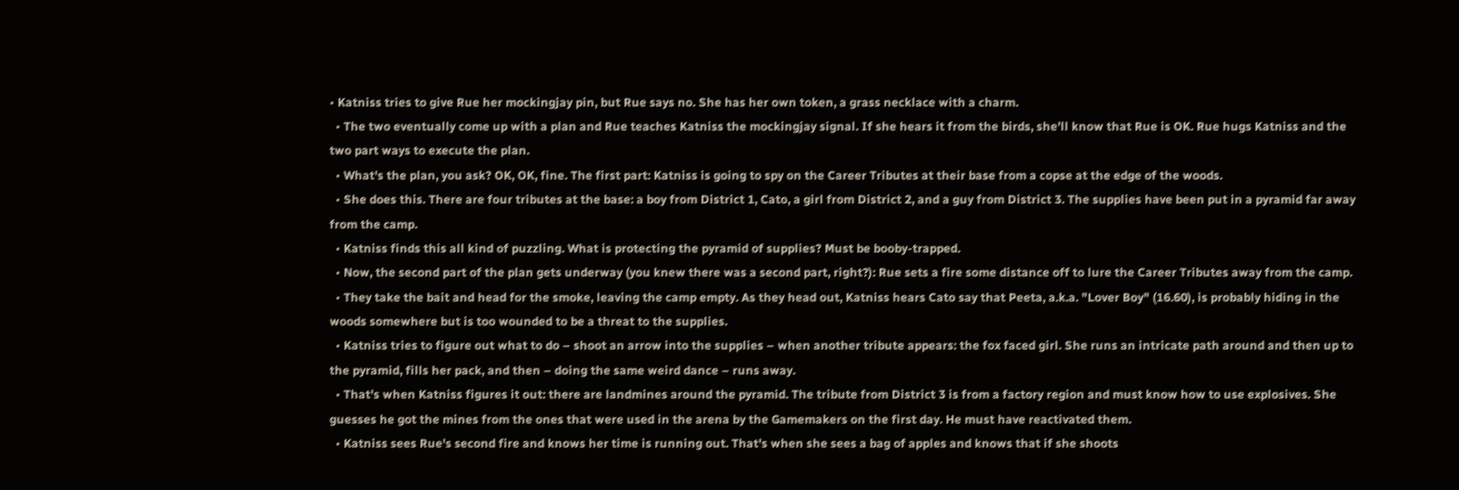• Katniss tries to give Rue her mockingjay pin, but Rue says no. She has her own token, a grass necklace with a charm.
  • The two eventually come up with a plan and Rue teaches Katniss the mockingjay signal. If she hears it from the birds, she'll know that Rue is OK. Rue hugs Katniss and the two part ways to execute the plan.
  • What's the plan, you ask? OK, OK, fine. The first part: Katniss is going to spy on the Career Tributes at their base from a copse at the edge of the woods.
  • She does this. There are four tributes at the base: a boy from District 1, Cato, a girl from District 2, and a guy from District 3. The supplies have been put in a pyramid far away from the camp.
  • Katniss finds this all kind of puzzling. What is protecting the pyramid of supplies? Must be booby-trapped.
  • Now, the second part of the plan gets underway (you knew there was a second part, right?): Rue sets a fire some distance off to lure the Career Tributes away from the camp.
  • They take the bait and head for the smoke, leaving the camp empty. As they head out, Katniss hears Cato say that Peeta, a.k.a. "Lover Boy" (16.60), is probably hiding in the woods somewhere but is too wounded to be a threat to the supplies.
  • Katniss tries to figure out what to do – shoot an arrow into the supplies – when another tribute appears: the fox faced girl. She runs an intricate path around and then up to the pyramid, fills her pack, and then – doing the same weird dance – runs away.
  • That's when Katniss figures it out: there are landmines around the pyramid. The tribute from District 3 is from a factory region and must know how to use explosives. She guesses he got the mines from the ones that were used in the arena by the Gamemakers on the first day. He must have reactivated them.
  • Katniss sees Rue's second fire and knows her time is running out. That's when she sees a bag of apples and knows that if she shoots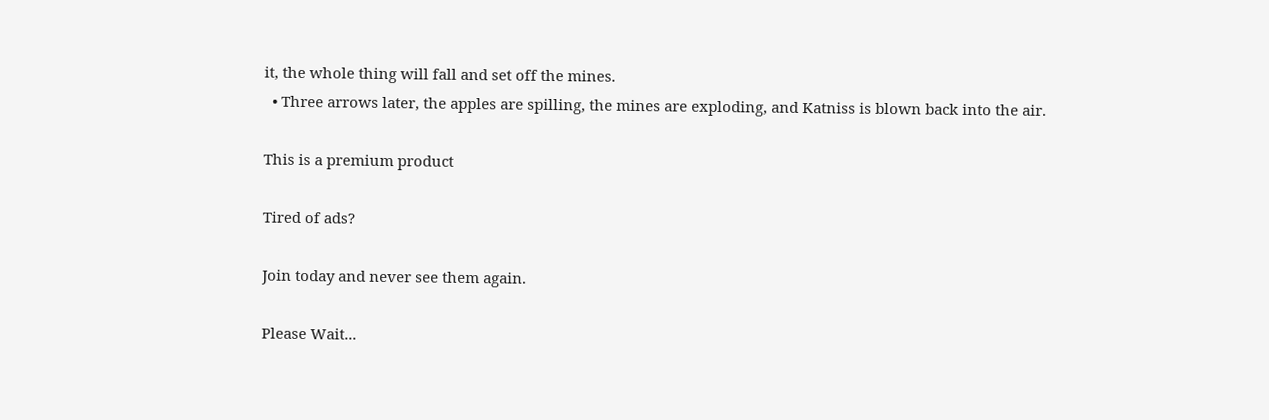it, the whole thing will fall and set off the mines.
  • Three arrows later, the apples are spilling, the mines are exploding, and Katniss is blown back into the air.

This is a premium product

Tired of ads?

Join today and never see them again.

Please Wait...